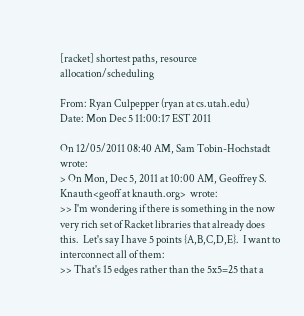[racket] shortest paths, resource allocation/scheduling

From: Ryan Culpepper (ryan at cs.utah.edu)
Date: Mon Dec 5 11:00:17 EST 2011

On 12/05/2011 08:40 AM, Sam Tobin-Hochstadt wrote:
> On Mon, Dec 5, 2011 at 10:00 AM, Geoffrey S. Knauth<geoff at knauth.org>  wrote:
>> I'm wondering if there is something in the now very rich set of Racket libraries that already does this.  Let's say I have 5 points {A,B,C,D,E}.  I want to interconnect all of them:
>> That's 15 edges rather than the 5x5=25 that a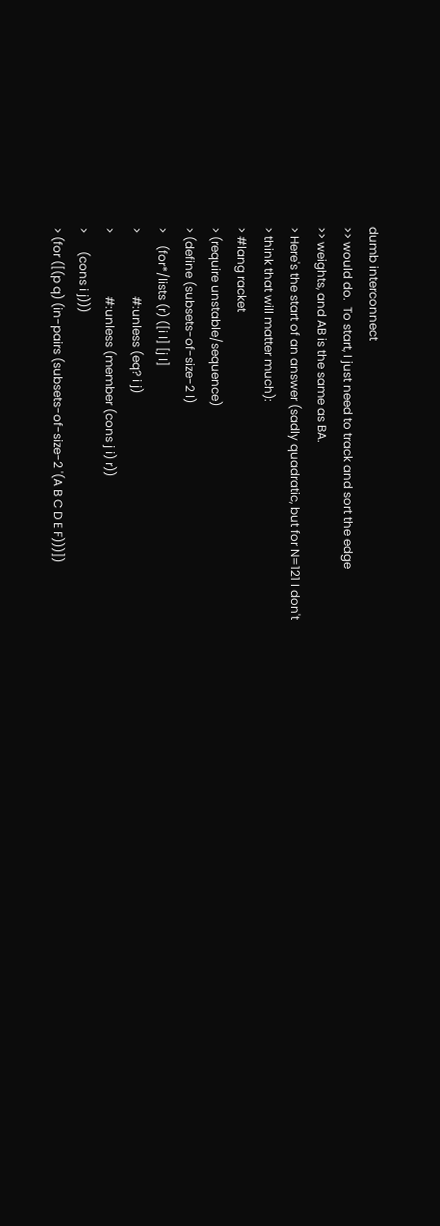dumb interconnect
>> would do.  To start, I just need to track and sort the edge
>> weights, and AB is the same as BA.
> Here's the start of an answer (sadly quadratic, but for N=121 I don't
> think that will matter much):
> #lang racket
> (require unstable/sequence)
> (define (subsets-of-size-2 l)
>    (for*/lists (r) ([i l] [j l]
>                     #:unless (eq? i j)
>                     #:unless (member (cons j i) r))
>      (cons i j)))
> (for ([(p q) (in-pairs (subsets-of-size-2 '(A B C D E F)))])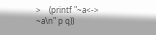>    (printf "~a<->  ~a\n" p q))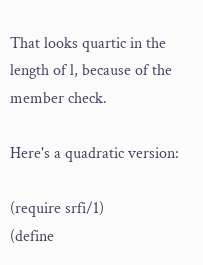That looks quartic in the length of l, because of the member check.

Here's a quadratic version:

(require srfi/1)
(define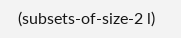(subsets-of-size-2 l)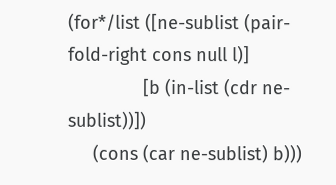(for*/list ([ne-sublist (pair-fold-right cons null l)]
               [b (in-list (cdr ne-sublist))])
     (cons (car ne-sublist) b)))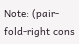Note: (pair-fold-right cons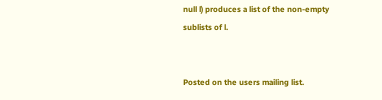null l) produces a list of the non-empty
sublists of l.


Posted on the users mailing list.